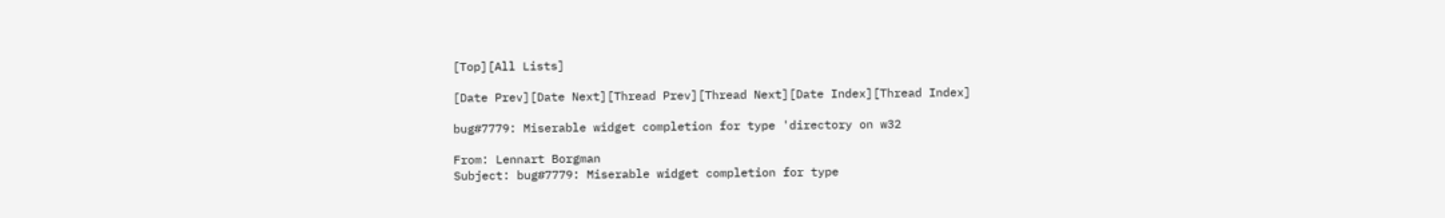[Top][All Lists]

[Date Prev][Date Next][Thread Prev][Thread Next][Date Index][Thread Index]

bug#7779: Miserable widget completion for type 'directory on w32

From: Lennart Borgman
Subject: bug#7779: Miserable widget completion for type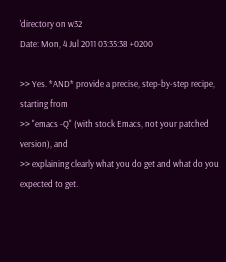'directory on w32
Date: Mon, 4 Jul 2011 03:35:38 +0200

>> Yes. *AND* provide a precise, step-by-step recipe, starting from
>> "emacs -Q" (with stock Emacs, not your patched version), and
>> explaining clearly what you do get and what do you expected to get.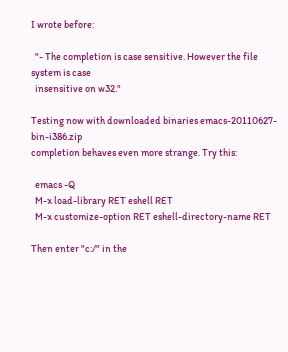I wrote before:

  "- The completion is case sensitive. However the file system is case
  insensitive on w32."

Testing now with downloaded binaries emacs-20110627-bin-i386.zip
completion behaves even more strange. Try this:

  emacs -Q
  M-x load-library RET eshell RET
  M-x customize-option RET eshell-directory-name RET

Then enter "c:/" in the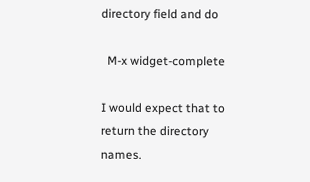directory field and do

  M-x widget-complete

I would expect that to return the directory names.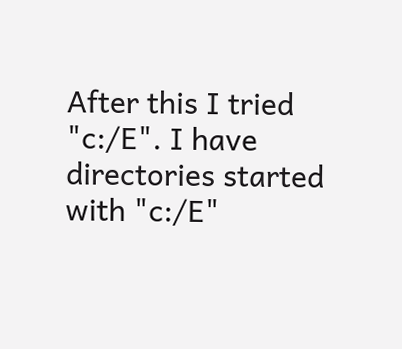After this I tried "c:/E". I have directories started with "c:/E"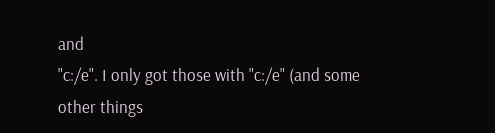and
"c:/e". I only got those with "c:/e" (and some other things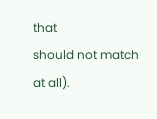that
should not match at all).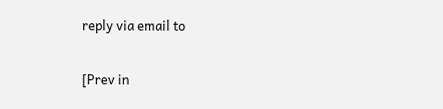reply via email to

[Prev in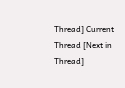Thread] Current Thread [Next in Thread]